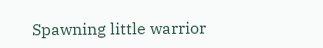Spawning little warrior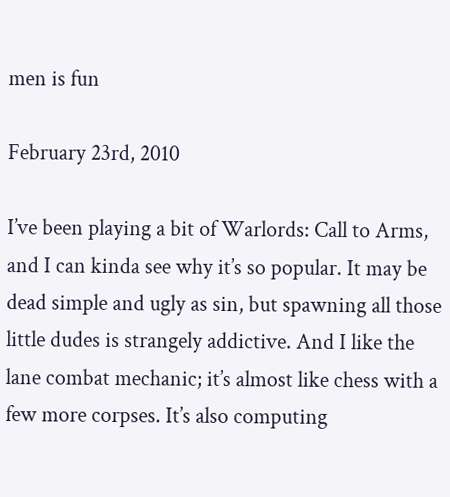men is fun

February 23rd, 2010

I’ve been playing a bit of Warlords: Call to Arms, and I can kinda see why it’s so popular. It may be dead simple and ugly as sin, but spawning all those little dudes is strangely addictive. And I like the lane combat mechanic; it’s almost like chess with a few more corpses. It’s also computing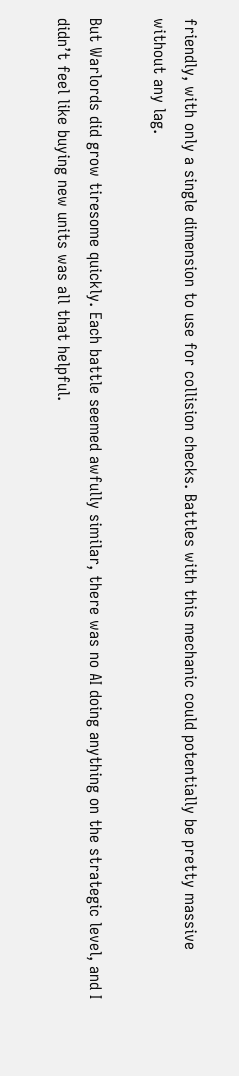friendly, with only a single dimension to use for collision checks. Battles with this mechanic could potentially be pretty massive without any lag.

But Warlords did grow tiresome quickly. Each battle seemed awfully similar, there was no AI doing anything on the strategic level, and I didn’t feel like buying new units was all that helpful.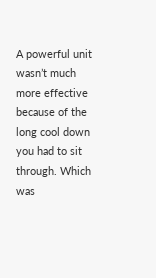A powerful unit wasn’t much more effective because of the long cool down you had to sit through. Which was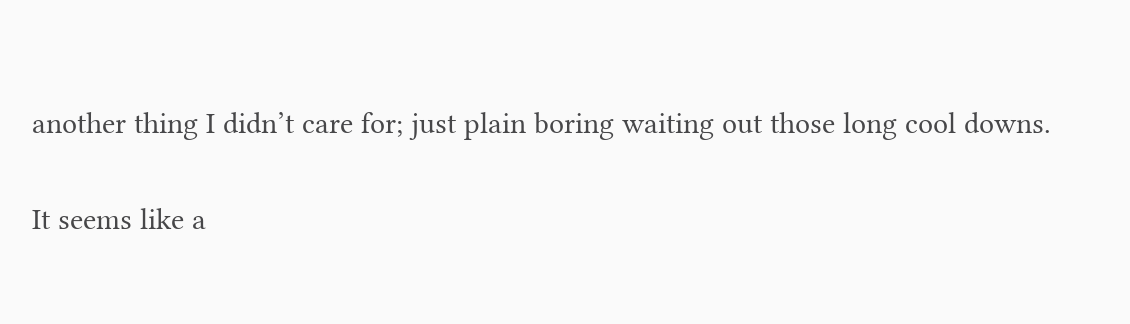another thing I didn’t care for; just plain boring waiting out those long cool downs.

It seems like a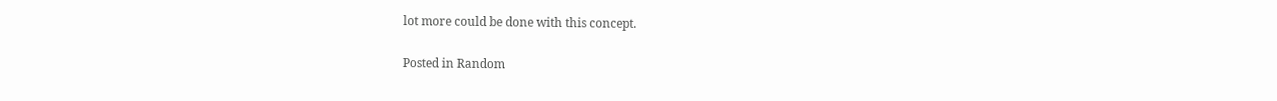lot more could be done with this concept.

Posted in Random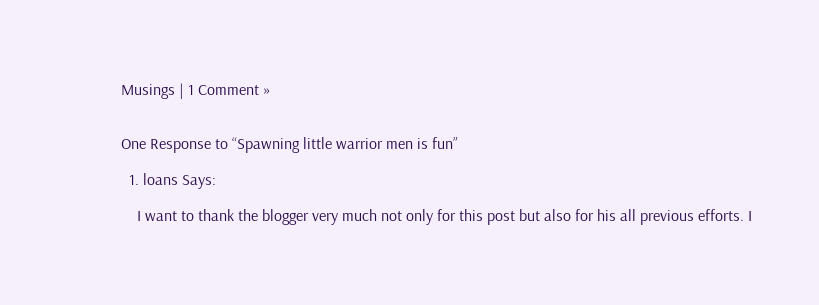Musings | 1 Comment »


One Response to “Spawning little warrior men is fun”

  1. loans Says:

    I want to thank the blogger very much not only for this post but also for his all previous efforts. I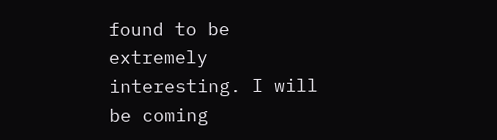found to be extremely interesting. I will be coming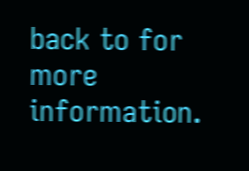back to for more information.